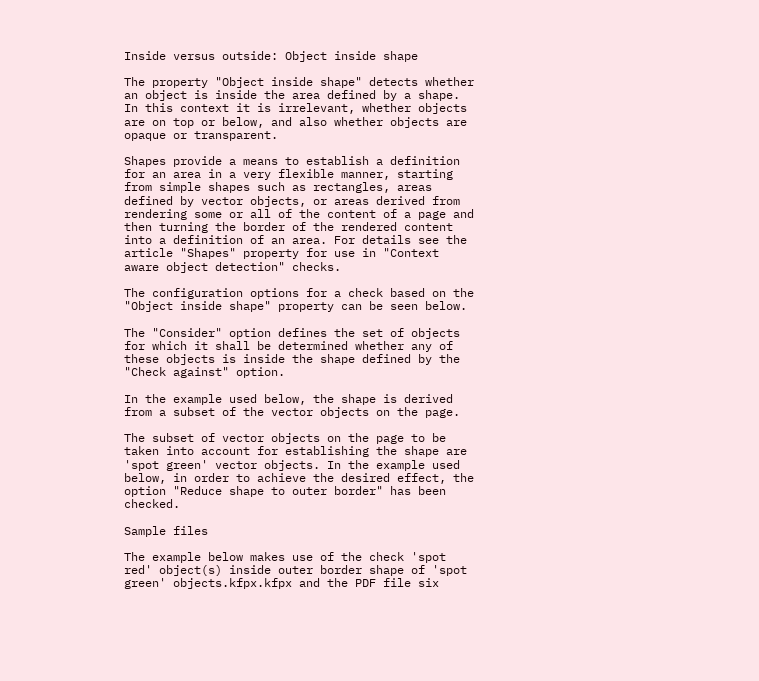Inside versus outside: Object inside shape

The property "Object inside shape" detects whether an object is inside the area defined by a shape. In this context it is irrelevant, whether objects are on top or below, and also whether objects are opaque or transparent.

Shapes provide a means to establish a definition for an area in a very flexible manner, starting from simple shapes such as rectangles, areas defined by vector objects, or areas derived from rendering some or all of the content of a page and then turning the border of the rendered content into a definition of an area. For details see the article "Shapes" property for use in "Context aware object detection" checks.

The configuration options for a check based on the "Object inside shape" property can be seen below.

The "Consider" option defines the set of objects for which it shall be determined whether any of these objects is inside the shape defined by the "Check against" option.

In the example used below, the shape is derived from a subset of the vector objects on the page.

The subset of vector objects on the page to be taken into account for establishing the shape are 'spot green' vector objects. In the example used below, in order to achieve the desired effect, the option "Reduce shape to outer border" has been checked.

Sample files

The example below makes use of the check 'spot red' object(s) inside outer border shape of 'spot green' objects.kfpx.kfpx and the PDF file six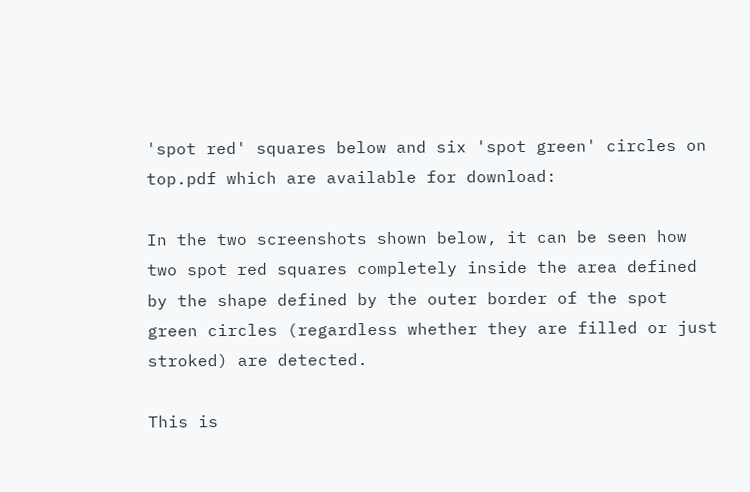'spot red' squares below and six 'spot green' circles on top.pdf which are available for download:

In the two screenshots shown below, it can be seen how two spot red squares completely inside the area defined by the shape defined by the outer border of the spot green circles (regardless whether they are filled or just stroked) are detected.

This is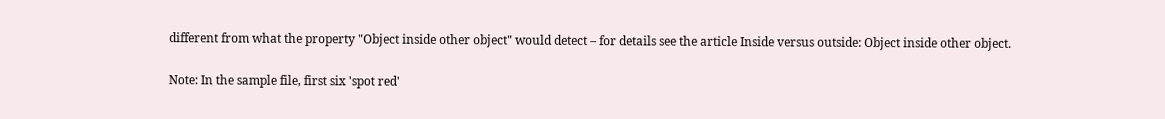different from what the property "Object inside other object" would detect – for details see the article Inside versus outside: Object inside other object.

Note: In the sample file, first six 'spot red'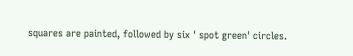squares are painted, followed by six ' spot green' circles.